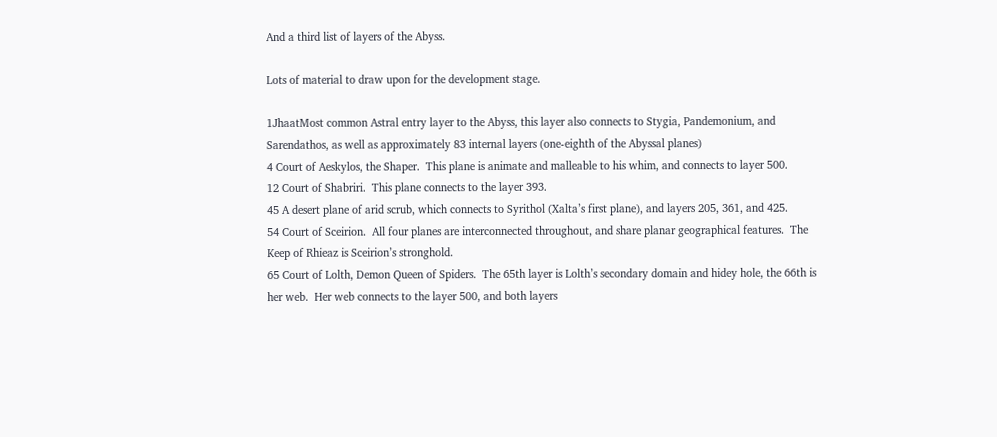And a third list of layers of the Abyss.

Lots of material to draw upon for the development stage.

1JhaatMost common Astral entry layer to the Abyss, this layer also connects to Stygia, Pandemonium, and Sarendathos, as well as approximately 83 internal layers (one-eighth of the Abyssal planes)
4 Court of Aeskylos, the Shaper.  This plane is animate and malleable to his whim, and connects to layer 500.
12 Court of Shabriri.  This plane connects to the layer 393.
45 A desert plane of arid scrub, which connects to Syrithol (Xalta’s first plane), and layers 205, 361, and 425.
54 Court of Sceirion.  All four planes are interconnected throughout, and share planar geographical features.  The Keep of Rhieaz is Sceirion’s stronghold.
65 Court of Lolth, Demon Queen of Spiders.  The 65th layer is Lolth’s secondary domain and hidey hole, the 66th is her web.  Her web connects to the layer 500, and both layers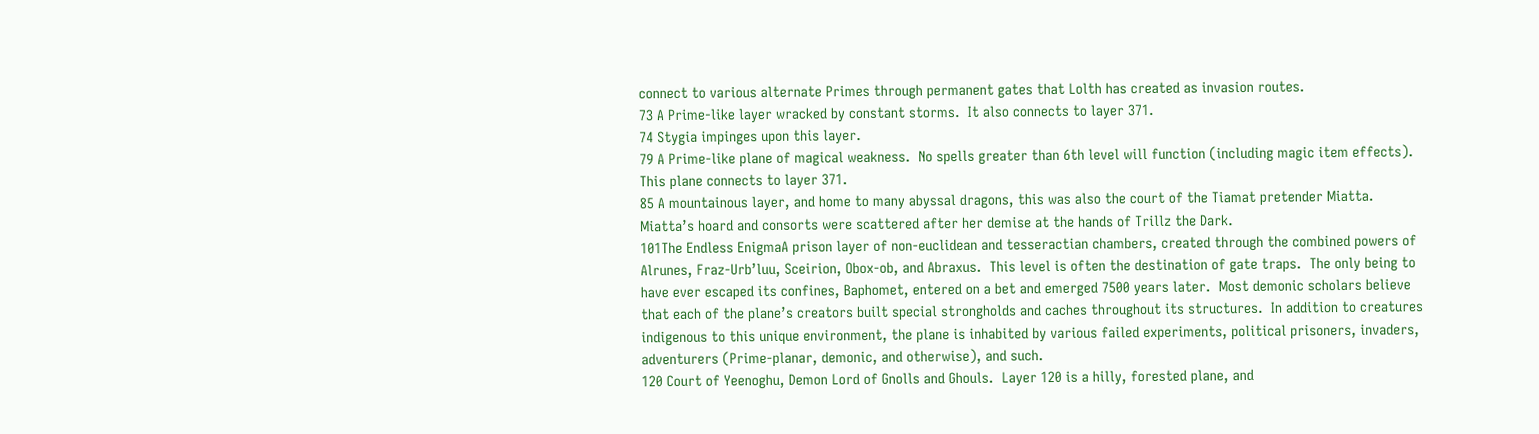connect to various alternate Primes through permanent gates that Lolth has created as invasion routes.
73 A Prime-like layer wracked by constant storms.  It also connects to layer 371.
74 Stygia impinges upon this layer.
79 A Prime-like plane of magical weakness.  No spells greater than 6th level will function (including magic item effects).  This plane connects to layer 371.
85 A mountainous layer, and home to many abyssal dragons, this was also the court of the Tiamat pretender Miatta.  Miatta’s hoard and consorts were scattered after her demise at the hands of Trillz the Dark.
101The Endless EnigmaA prison layer of non-euclidean and tesseractian chambers, created through the combined powers of Alrunes, Fraz-Urb’luu, Sceirion, Obox-ob, and Abraxus.  This level is often the destination of gate traps.  The only being to have ever escaped its confines, Baphomet, entered on a bet and emerged 7500 years later.  Most demonic scholars believe that each of the plane’s creators built special strongholds and caches throughout its structures.  In addition to creatures indigenous to this unique environment, the plane is inhabited by various failed experiments, political prisoners, invaders, adventurers (Prime-planar, demonic, and otherwise), and such.
120 Court of Yeenoghu, Demon Lord of Gnolls and Ghouls.  Layer 120 is a hilly, forested plane, and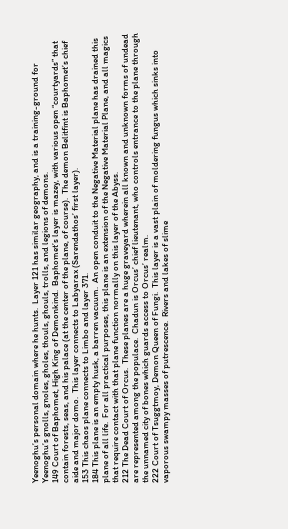Yeenoghu’s personal domain where he hunts.  Layer 121 has similar geography, and is a training-ground for Yeenoghu’s gnolls, gnoles, gholes, thouls, ghouls, trolls, and legions of demons.
149 Court of Baphomet, High King of Demonkind.  Baphomet’s layer is mazey, with various open “courtyards” that contain forests, seas, and his palace (at the center of the plane, of course).  The demon Belitfint is Baphomet’s chief aide and major domo.  This layer connects to Labyarax (Sarendathos’ first layer).
153 This chaos plane connects to Limbo and layer 371.
184 This plane is an empty husk, a barren vacuum.  An open conduit to the Negative Material plane has drained this plane of all life.  For all practical purposes, this plane is an extension of the Negative Material Plane, and all magics that require contact with that plane function normally on this layer of the Abyss.
212 The Dead Court of Orcus.  These planes are a huge graveyard wherein all known and unknown forms of undead are represented among the populace.  Chadun is Orcus’ chief lieutenant, who controls entrance to the plane through the unnamed city of bones which guards access to Orcus’ realm.
222 Court of Tsuggtmoy, Demon Queen of Fungi.  This layer is a vast plain of moldering fungus which sinks into vaporous swampy masses of putrescence.  Rivers and lakes of slime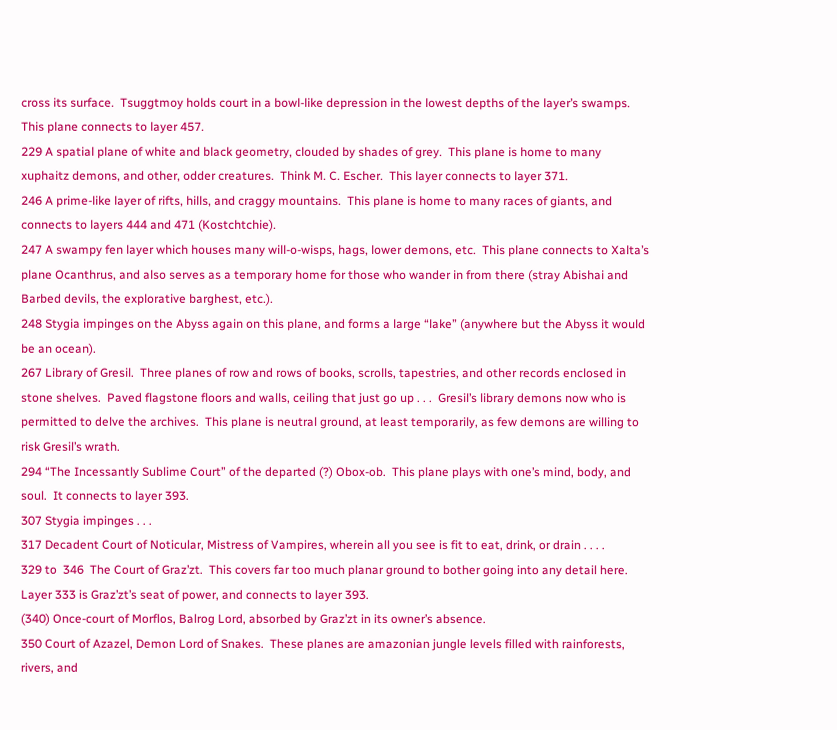cross its surface.  Tsuggtmoy holds court in a bowl-like depression in the lowest depths of the layer’s swamps.  This plane connects to layer 457.
229 A spatial plane of white and black geometry, clouded by shades of grey.  This plane is home to many xuphaitz demons, and other, odder creatures.  Think M. C. Escher.  This layer connects to layer 371.
246 A prime-like layer of rifts, hills, and craggy mountains.  This plane is home to many races of giants, and connects to layers 444 and 471 (Kostchtchie).
247 A swampy fen layer which houses many will-o-wisps, hags, lower demons, etc.  This plane connects to Xalta’s plane Ocanthrus, and also serves as a temporary home for those who wander in from there (stray Abishai and Barbed devils, the explorative barghest, etc.).
248 Stygia impinges on the Abyss again on this plane, and forms a large “lake” (anywhere but the Abyss it would be an ocean).
267 Library of Gresil.  Three planes of row and rows of books, scrolls, tapestries, and other records enclosed in stone shelves.  Paved flagstone floors and walls, ceiling that just go up . . .  Gresil’s library demons now who is permitted to delve the archives.  This plane is neutral ground, at least temporarily, as few demons are willing to risk Gresil’s wrath.
294 “The Incessantly Sublime Court” of the departed (?) Obox-ob.  This plane plays with one’s mind, body, and soul.  It connects to layer 393.
307 Stygia impinges . . .
317 Decadent Court of Noticular, Mistress of Vampires, wherein all you see is fit to eat, drink, or drain . . . .
329 to  346  The Court of Graz’zt.  This covers far too much planar ground to bother going into any detail here.  Layer 333 is Graz’zt’s seat of power, and connects to layer 393.
(340) Once-court of Morflos, Balrog Lord, absorbed by Graz’zt in its owner’s absence.
350 Court of Azazel, Demon Lord of Snakes.  These planes are amazonian jungle levels filled with rainforests, rivers, and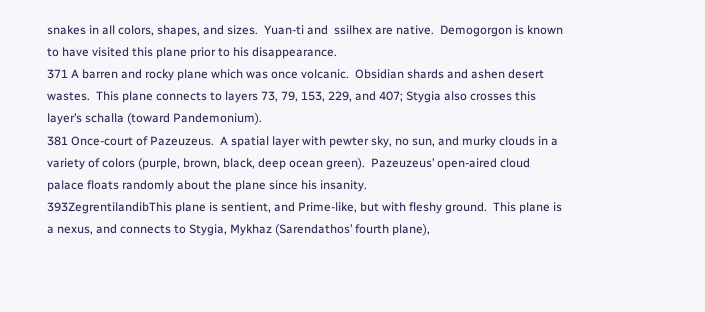snakes in all colors, shapes, and sizes.  Yuan-ti and  ssilhex are native.  Demogorgon is known to have visited this plane prior to his disappearance.
371 A barren and rocky plane which was once volcanic.  Obsidian shards and ashen desert wastes.  This plane connects to layers 73, 79, 153, 229, and 407; Stygia also crosses this layer’s schalla (toward Pandemonium).
381 Once-court of Pazeuzeus.  A spatial layer with pewter sky, no sun, and murky clouds in a variety of colors (purple, brown, black, deep ocean green).  Pazeuzeus’ open-aired cloud palace floats randomly about the plane since his insanity.
393ZegrentilandibThis plane is sentient, and Prime-like, but with fleshy ground.  This plane is a nexus, and connects to Stygia, Mykhaz (Sarendathos’ fourth plane),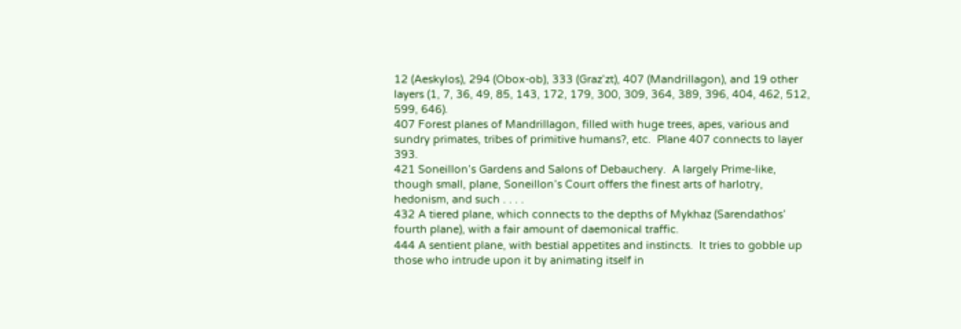12 (Aeskylos), 294 (Obox-ob), 333 (Graz’zt), 407 (Mandrillagon), and 19 other layers (1, 7, 36, 49, 85, 143, 172, 179, 300, 309, 364, 389, 396, 404, 462, 512, 599, 646).
407 Forest planes of Mandrillagon, filled with huge trees, apes, various and sundry primates, tribes of primitive humans?, etc.  Plane 407 connects to layer 393.
421 Soneillon’s Gardens and Salons of Debauchery.  A largely Prime-like, though small, plane, Soneillon’s Court offers the finest arts of harlotry, hedonism, and such . . . .
432 A tiered plane, which connects to the depths of Mykhaz (Sarendathos’ fourth plane), with a fair amount of daemonical traffic.
444 A sentient plane, with bestial appetites and instincts.  It tries to gobble up those who intrude upon it by animating itself in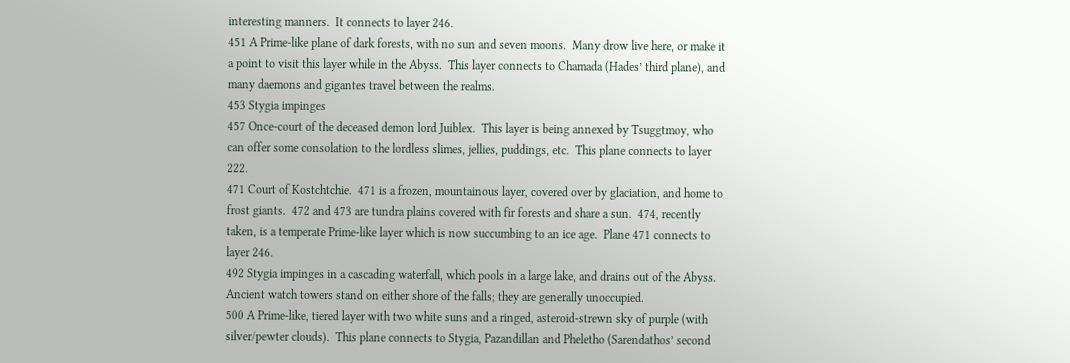interesting manners.  It connects to layer 246.
451 A Prime-like plane of dark forests, with no sun and seven moons.  Many drow live here, or make it a point to visit this layer while in the Abyss.  This layer connects to Chamada (Hades’ third plane), and many daemons and gigantes travel between the realms.
453 Stygia impinges
457 Once-court of the deceased demon lord Juiblex.  This layer is being annexed by Tsuggtmoy, who can offer some consolation to the lordless slimes, jellies, puddings, etc.  This plane connects to layer 222.
471 Court of Kostchtchie.  471 is a frozen, mountainous layer, covered over by glaciation, and home to frost giants.  472 and 473 are tundra plains covered with fir forests and share a sun.  474, recently taken, is a temperate Prime-like layer which is now succumbing to an ice age.  Plane 471 connects to layer 246.
492 Stygia impinges in a cascading waterfall, which pools in a large lake, and drains out of the Abyss.  Ancient watch towers stand on either shore of the falls; they are generally unoccupied.
500 A Prime-like, tiered layer with two white suns and a ringed, asteroid-strewn sky of purple (with silver/pewter clouds).  This plane connects to Stygia, Pazandillan and Pheletho (Sarendathos’ second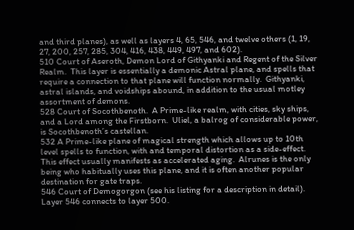and third planes), as well as layers 4, 65, 546, and twelve others (1, 19, 27, 200, 257, 285, 304, 416, 438, 449, 497, and 602).
510 Court of Aseroth, Demon Lord of Githyanki and Regent of the Silver Realm.  This layer is essentially a demonic Astral plane, and spells that require a connection to that plane will function normally.  Githyanki, astral islands, and voidships abound, in addition to the usual motley assortment of demons.
528 Court of Socothbenoth.  A Prime-like realm, with cities, sky ships, and a Lord among the Firstborn.  Uliel, a balrog of considerable power, is Socothbenoth’s castellan.
532 A Prime-like plane of magical strength which allows up to 10th level spells to function, with and temporal distortion as a side-effect.  This effect usually manifests as accelerated aging.  Alrunes is the only being who habitually uses this plane, and it is often another popular destination for gate traps.
546 Court of Demogorgon (see his listing for a description in detail).  Layer 546 connects to layer 500.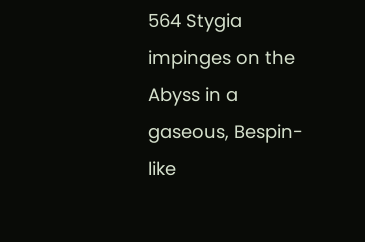564 Stygia impinges on the Abyss in a gaseous, Bespin-like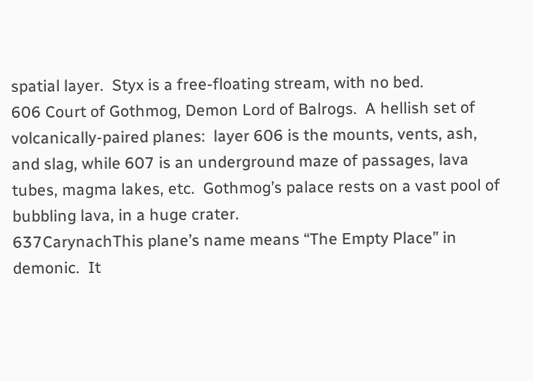spatial layer.  Styx is a free-floating stream, with no bed.
606 Court of Gothmog, Demon Lord of Balrogs.  A hellish set of volcanically-paired planes:  layer 606 is the mounts, vents, ash, and slag, while 607 is an underground maze of passages, lava tubes, magma lakes, etc.  Gothmog’s palace rests on a vast pool of bubbling lava, in a huge crater.
637CarynachThis plane’s name means “The Empty Place” in demonic.  It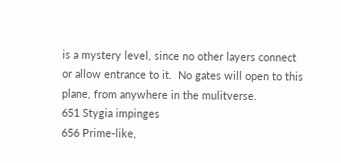is a mystery level, since no other layers connect or allow entrance to it.  No gates will open to this plane, from anywhere in the mulitverse.
651 Stygia impinges
656 Prime-like,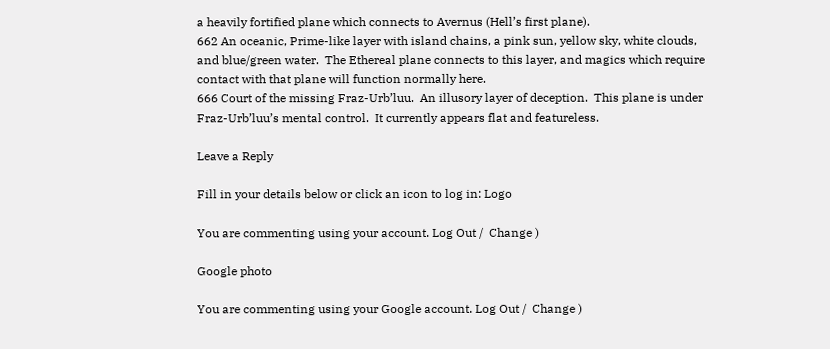a heavily fortified plane which connects to Avernus (Hell’s first plane).
662 An oceanic, Prime-like layer with island chains, a pink sun, yellow sky, white clouds, and blue/green water.  The Ethereal plane connects to this layer, and magics which require contact with that plane will function normally here.
666 Court of the missing Fraz-Urb’luu.  An illusory layer of deception.  This plane is under Fraz-Urb’luu’s mental control.  It currently appears flat and featureless.

Leave a Reply

Fill in your details below or click an icon to log in: Logo

You are commenting using your account. Log Out /  Change )

Google photo

You are commenting using your Google account. Log Out /  Change )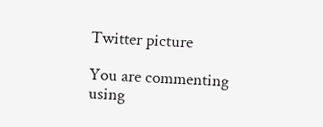Twitter picture

You are commenting using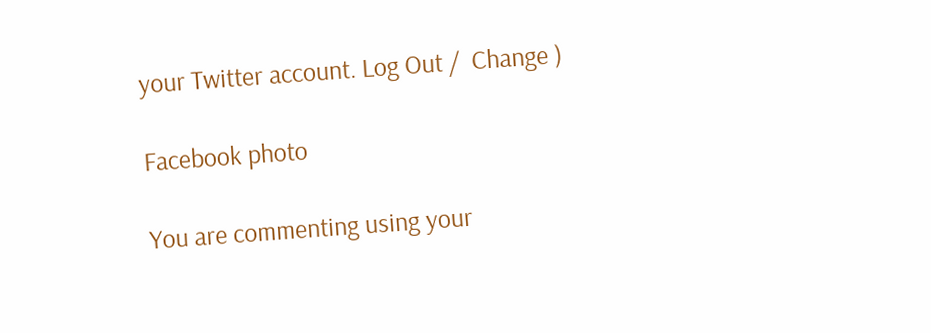your Twitter account. Log Out /  Change )

Facebook photo

You are commenting using your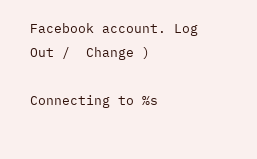Facebook account. Log Out /  Change )

Connecting to %s